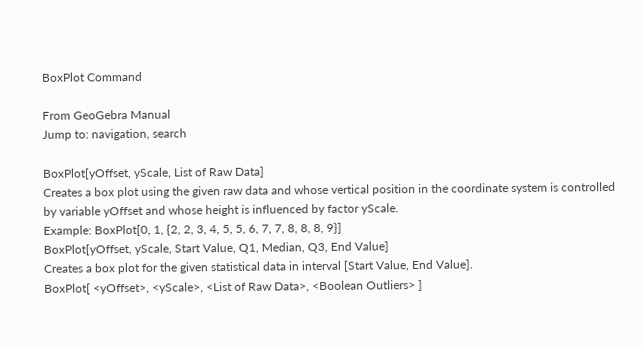BoxPlot Command

From GeoGebra Manual
Jump to: navigation, search

BoxPlot[yOffset, yScale, List of Raw Data]
Creates a box plot using the given raw data and whose vertical position in the coordinate system is controlled by variable yOffset and whose height is influenced by factor yScale.
Example: BoxPlot[0, 1, {2, 2, 3, 4, 5, 5, 6, 7, 7, 8, 8, 8, 9}]
BoxPlot[yOffset, yScale, Start Value, Q1, Median, Q3, End Value]
Creates a box plot for the given statistical data in interval [Start Value, End Value].
BoxPlot[ <yOffset>, <yScale>, <List of Raw Data>, <Boolean Outliers> ]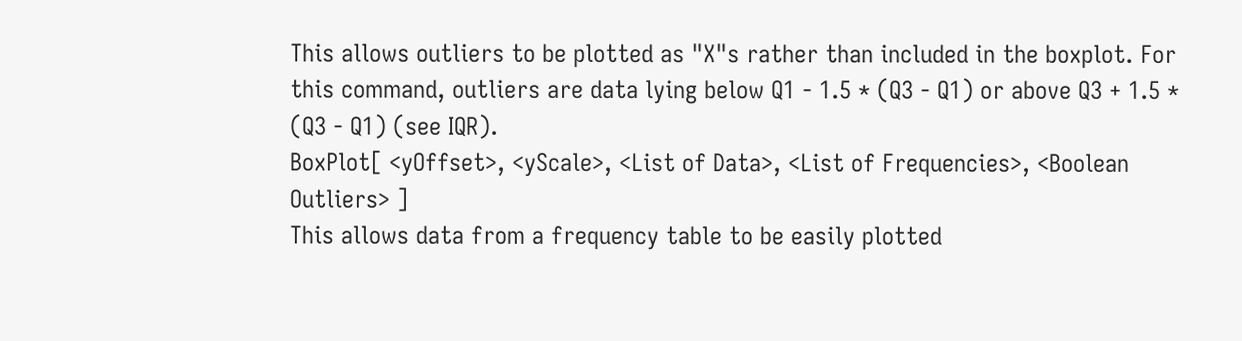This allows outliers to be plotted as "X"s rather than included in the boxplot. For this command, outliers are data lying below Q1 - 1.5 * (Q3 - Q1) or above Q3 + 1.5 * (Q3 - Q1) (see IQR).
BoxPlot[ <yOffset>, <yScale>, <List of Data>, <List of Frequencies>, <Boolean Outliers> ]
This allows data from a frequency table to be easily plotted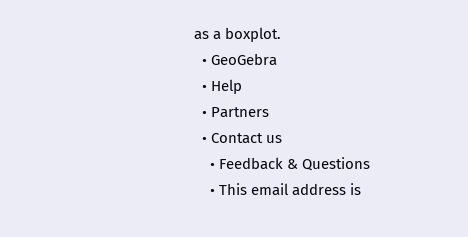as a boxplot.
  • GeoGebra
  • Help
  • Partners
  • Contact us
    • Feedback & Questions
    • This email address is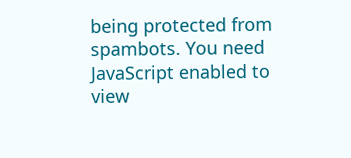being protected from spambots. You need JavaScript enabled to view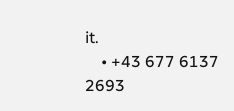it.
    • +43 677 6137 2693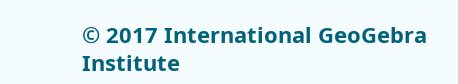© 2017 International GeoGebra Institute